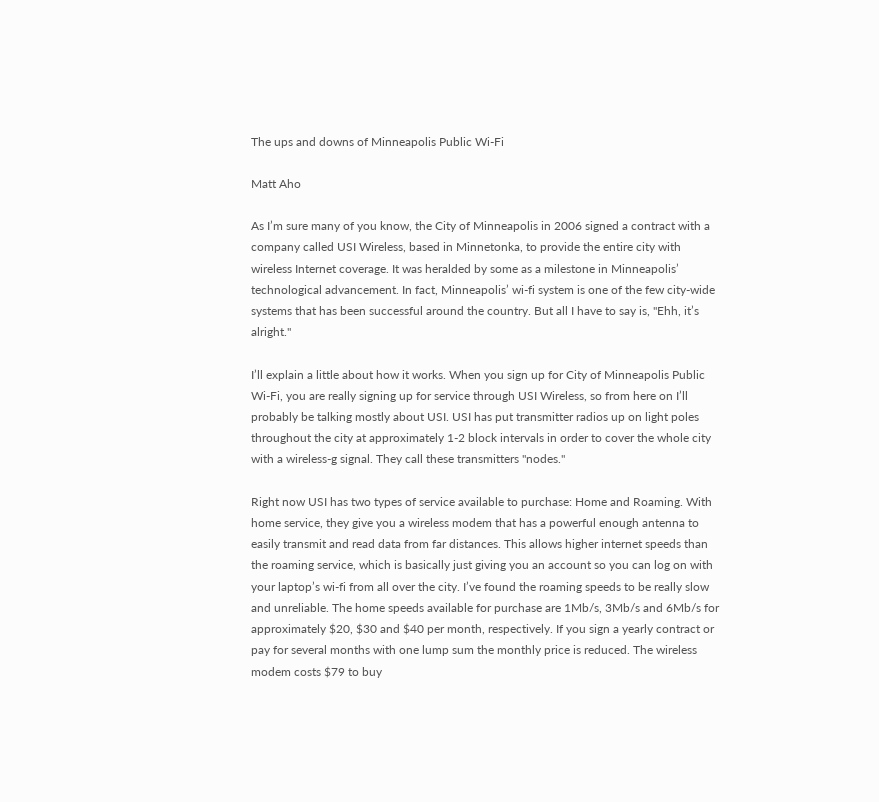The ups and downs of Minneapolis Public Wi-Fi

Matt Aho

As I’m sure many of you know, the City of Minneapolis in 2006 signed a contract with a company called USI Wireless, based in Minnetonka, to provide the entire city with wireless Internet coverage. It was heralded by some as a milestone in Minneapolis’ technological advancement. In fact, Minneapolis’ wi-fi system is one of the few city-wide systems that has been successful around the country. But all I have to say is, "Ehh, it’s alright."

I’ll explain a little about how it works. When you sign up for City of Minneapolis Public Wi-Fi, you are really signing up for service through USI Wireless, so from here on I’ll probably be talking mostly about USI. USI has put transmitter radios up on light poles throughout the city at approximately 1-2 block intervals in order to cover the whole city with a wireless-g signal. They call these transmitters "nodes."

Right now USI has two types of service available to purchase: Home and Roaming. With home service, they give you a wireless modem that has a powerful enough antenna to easily transmit and read data from far distances. This allows higher internet speeds than the roaming service, which is basically just giving you an account so you can log on with your laptop’s wi-fi from all over the city. I’ve found the roaming speeds to be really slow and unreliable. The home speeds available for purchase are 1Mb/s, 3Mb/s and 6Mb/s for approximately $20, $30 and $40 per month, respectively. If you sign a yearly contract or pay for several months with one lump sum the monthly price is reduced. The wireless modem costs $79 to buy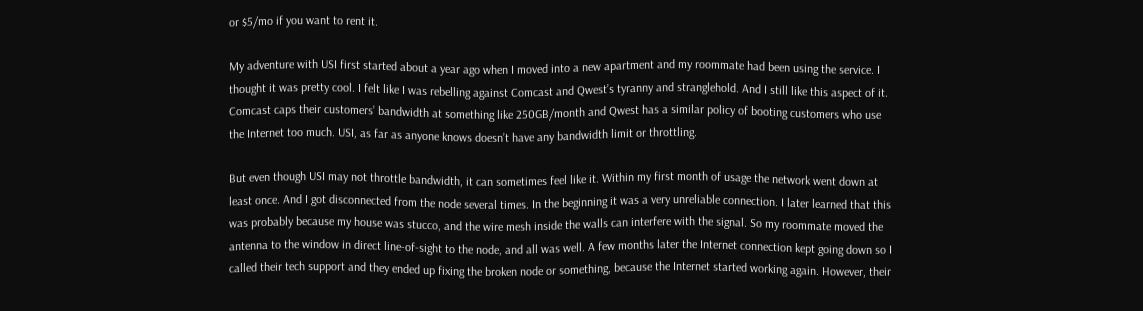or $5/mo if you want to rent it.

My adventure with USI first started about a year ago when I moved into a new apartment and my roommate had been using the service. I thought it was pretty cool. I felt like I was rebelling against Comcast and Qwest’s tyranny and stranglehold. And I still like this aspect of it. Comcast caps their customers’ bandwidth at something like 250GB/month and Qwest has a similar policy of booting customers who use the Internet too much. USI, as far as anyone knows doesn’t have any bandwidth limit or throttling.

But even though USI may not throttle bandwidth, it can sometimes feel like it. Within my first month of usage the network went down at least once. And I got disconnected from the node several times. In the beginning it was a very unreliable connection. I later learned that this was probably because my house was stucco, and the wire mesh inside the walls can interfere with the signal. So my roommate moved the antenna to the window in direct line-of-sight to the node, and all was well. A few months later the Internet connection kept going down so I called their tech support and they ended up fixing the broken node or something, because the Internet started working again. However, their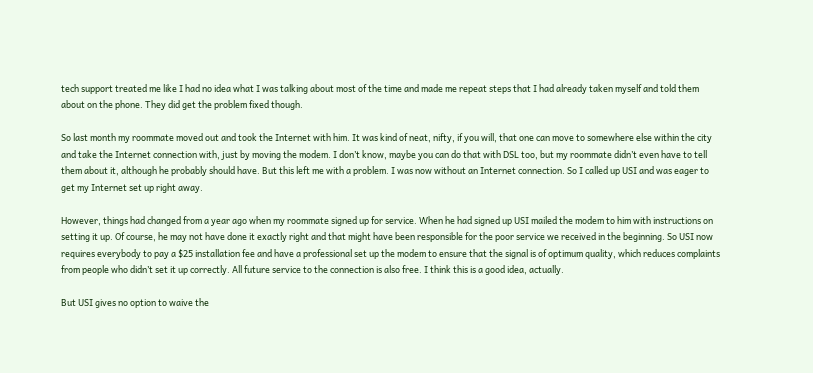tech support treated me like I had no idea what I was talking about most of the time and made me repeat steps that I had already taken myself and told them about on the phone. They did get the problem fixed though.

So last month my roommate moved out and took the Internet with him. It was kind of neat, nifty, if you will, that one can move to somewhere else within the city and take the Internet connection with, just by moving the modem. I don’t know, maybe you can do that with DSL too, but my roommate didn’t even have to tell them about it, although he probably should have. But this left me with a problem. I was now without an Internet connection. So I called up USI and was eager to get my Internet set up right away.

However, things had changed from a year ago when my roommate signed up for service. When he had signed up USI mailed the modem to him with instructions on setting it up. Of course, he may not have done it exactly right and that might have been responsible for the poor service we received in the beginning. So USI now requires everybody to pay a $25 installation fee and have a professional set up the modem to ensure that the signal is of optimum quality, which reduces complaints from people who didn’t set it up correctly. All future service to the connection is also free. I think this is a good idea, actually.

But USI gives no option to waive the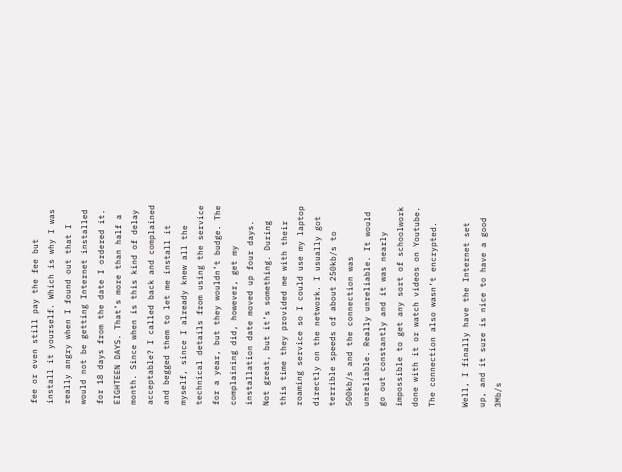fee or even still pay the fee but install it yourself. Which is why I was really angry when I found out that I would not be getting Internet installed for 18 days from the date I ordered it. EIGHTEEN DAYS. That’s more than half a month. Since when is this kind of delay acceptable? I called back and complained and begged them to let me install it myself, since I already knew all the technical details from using the service for a year, but they wouldn’t budge. The complaining did, however, get my installation date moved up four days. Not great, but it’s something. During this time they provided me with their roaming service so I could use my laptop directly on the network. I usually got terrible speeds of about 250kb/s to 500kb/s and the connection was unreliable. Really unreliable. It would go out constantly and it was nearly impossible to get any sort of schoolwork done with it or watch videos on Youtube. The connection also wasn’t encrypted.

Well, I finally have the Internet set up, and it sure is nice to have a good 3Mb/s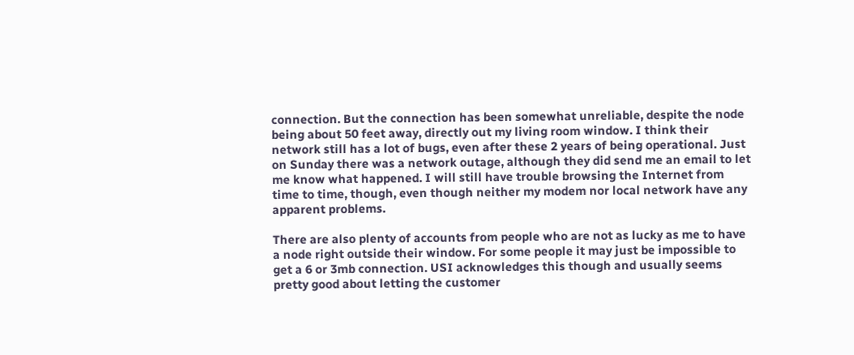connection. But the connection has been somewhat unreliable, despite the node being about 50 feet away, directly out my living room window. I think their network still has a lot of bugs, even after these 2 years of being operational. Just on Sunday there was a network outage, although they did send me an email to let me know what happened. I will still have trouble browsing the Internet from time to time, though, even though neither my modem nor local network have any apparent problems.

There are also plenty of accounts from people who are not as lucky as me to have a node right outside their window. For some people it may just be impossible to get a 6 or 3mb connection. USI acknowledges this though and usually seems pretty good about letting the customer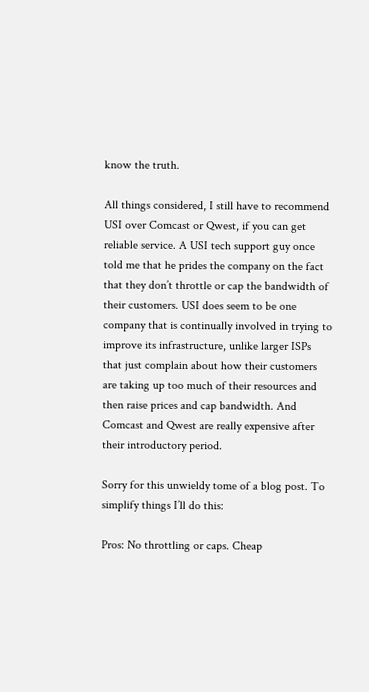know the truth.

All things considered, I still have to recommend USI over Comcast or Qwest, if you can get reliable service. A USI tech support guy once told me that he prides the company on the fact that they don’t throttle or cap the bandwidth of their customers. USI does seem to be one company that is continually involved in trying to improve its infrastructure, unlike larger ISPs that just complain about how their customers are taking up too much of their resources and then raise prices and cap bandwidth. And Comcast and Qwest are really expensive after their introductory period.

Sorry for this unwieldy tome of a blog post. To simplify things I’ll do this:

Pros: No throttling or caps. Cheap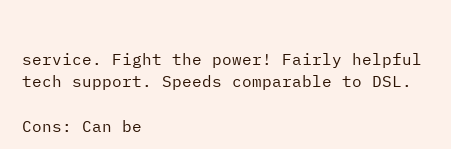service. Fight the power! Fairly helpful tech support. Speeds comparable to DSL.

Cons: Can be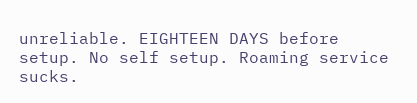unreliable. EIGHTEEN DAYS before setup. No self setup. Roaming service sucks.